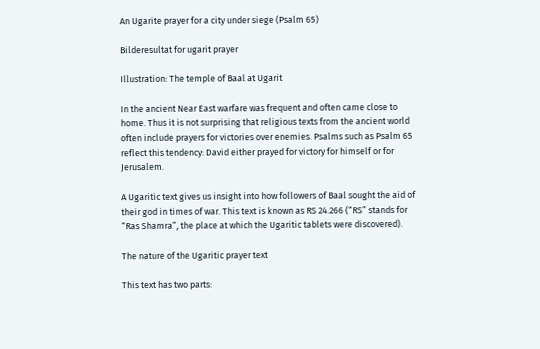An Ugarite prayer for a city under siege (Psalm 65)

Bilderesultat for ugarit prayer

Illustration: The temple of Baal at Ugarit

In the ancient Near East warfare was frequent and often came close to home. Thus it is not surprising that religious texts from the ancient world often include prayers for victories over enemies. Psalms such as Psalm 65 reflect this tendency: David either prayed for victory for himself or for Jerusalem.

A Ugaritic text gives us insight into how followers of Baal sought the aid of their god in times of war. This text is known as RS 24.266 (“RS” stands for “Ras Shamra”, the place at which the Ugaritic tablets were discovered).

The nature of the Ugaritic prayer text

This text has two parts: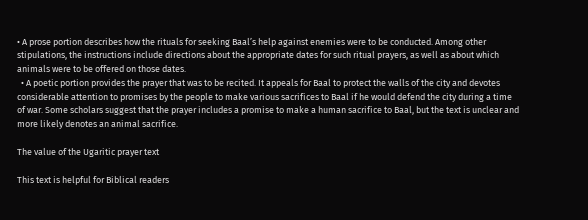• A prose portion describes how the rituals for seeking Baal’s help against enemies were to be conducted. Among other stipulations, the instructions include directions about the appropriate dates for such ritual prayers, as well as about which animals were to be offered on those dates.
  • A poetic portion provides the prayer that was to be recited. It appeals for Baal to protect the walls of the city and devotes considerable attention to promises by the people to make various sacrifices to Baal if he would defend the city during a time of war. Some scholars suggest that the prayer includes a promise to make a human sacrifice to Baal, but the text is unclear and more likely denotes an animal sacrifice.

The value of the Ugaritic prayer text

This text is helpful for Biblical readers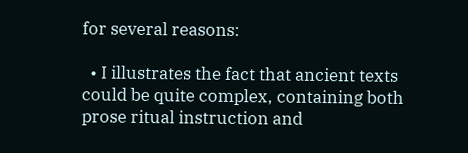for several reasons:

  • I illustrates the fact that ancient texts could be quite complex, containing both prose ritual instruction and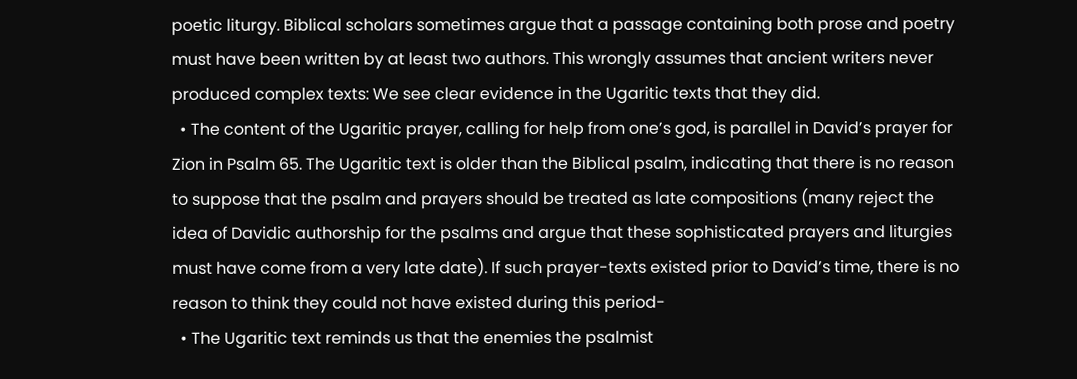poetic liturgy. Biblical scholars sometimes argue that a passage containing both prose and poetry must have been written by at least two authors. This wrongly assumes that ancient writers never produced complex texts: We see clear evidence in the Ugaritic texts that they did.
  • The content of the Ugaritic prayer, calling for help from one’s god, is parallel in David’s prayer for Zion in Psalm 65. The Ugaritic text is older than the Biblical psalm, indicating that there is no reason to suppose that the psalm and prayers should be treated as late compositions (many reject the idea of Davidic authorship for the psalms and argue that these sophisticated prayers and liturgies must have come from a very late date). If such prayer-texts existed prior to David’s time, there is no reason to think they could not have existed during this period-
  • The Ugaritic text reminds us that the enemies the psalmist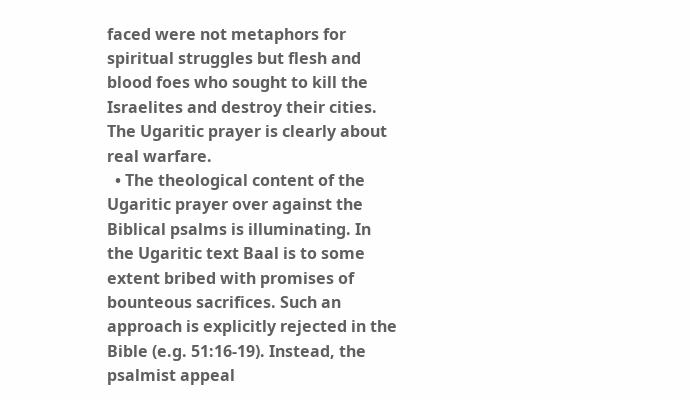faced were not metaphors for spiritual struggles but flesh and blood foes who sought to kill the Israelites and destroy their cities. The Ugaritic prayer is clearly about real warfare.
  • The theological content of the Ugaritic prayer over against the Biblical psalms is illuminating. In the Ugaritic text Baal is to some extent bribed with promises of bounteous sacrifices. Such an approach is explicitly rejected in the Bible (e.g. 51:16-19). Instead, the psalmist appeal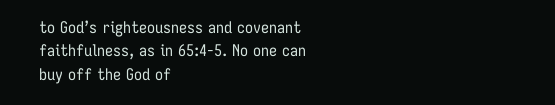to God’s righteousness and covenant faithfulness, as in 65:4-5. No one can buy off the God of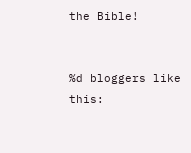the Bible!


%d bloggers like this: